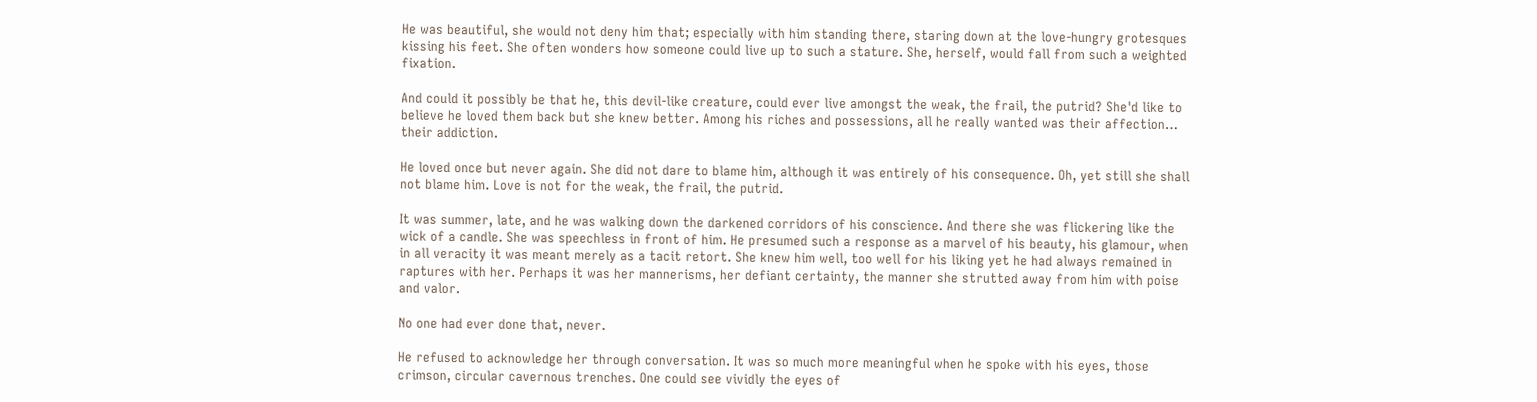He was beautiful, she would not deny him that; especially with him standing there, staring down at the love-hungry grotesques kissing his feet. She often wonders how someone could live up to such a stature. She, herself, would fall from such a weighted fixation.

And could it possibly be that he, this devil-like creature, could ever live amongst the weak, the frail, the putrid? She'd like to believe he loved them back but she knew better. Among his riches and possessions, all he really wanted was their affection… their addiction.

He loved once but never again. She did not dare to blame him, although it was entirely of his consequence. Oh, yet still she shall not blame him. Love is not for the weak, the frail, the putrid.

It was summer, late, and he was walking down the darkened corridors of his conscience. And there she was flickering like the wick of a candle. She was speechless in front of him. He presumed such a response as a marvel of his beauty, his glamour, when in all veracity it was meant merely as a tacit retort. She knew him well, too well for his liking yet he had always remained in raptures with her. Perhaps it was her mannerisms, her defiant certainty, the manner she strutted away from him with poise and valor.

No one had ever done that, never.

He refused to acknowledge her through conversation. It was so much more meaningful when he spoke with his eyes, those crimson, circular cavernous trenches. One could see vividly the eyes of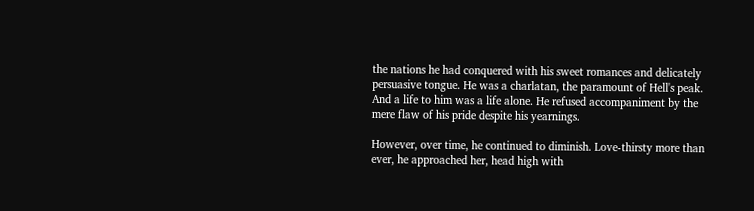the nations he had conquered with his sweet romances and delicately persuasive tongue. He was a charlatan, the paramount of Hell's peak. And a life to him was a life alone. He refused accompaniment by the mere flaw of his pride despite his yearnings.

However, over time, he continued to diminish. Love-thirsty more than ever, he approached her, head high with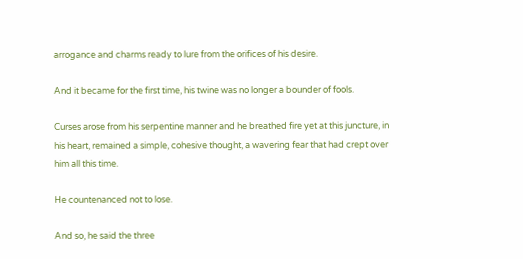arrogance and charms ready to lure from the orifices of his desire.

And it became for the first time, his twine was no longer a bounder of fools.

Curses arose from his serpentine manner and he breathed fire yet at this juncture, in his heart, remained a simple, cohesive thought, a wavering fear that had crept over him all this time.

He countenanced not to lose.

And so, he said the three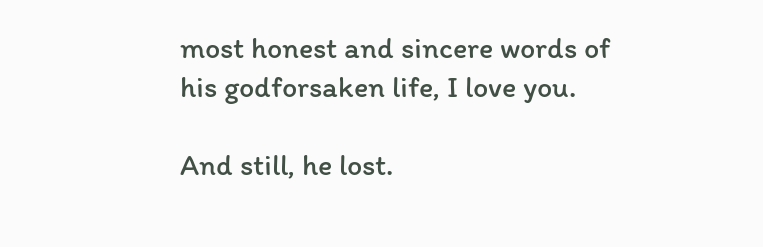most honest and sincere words of his godforsaken life, I love you.

And still, he lost.